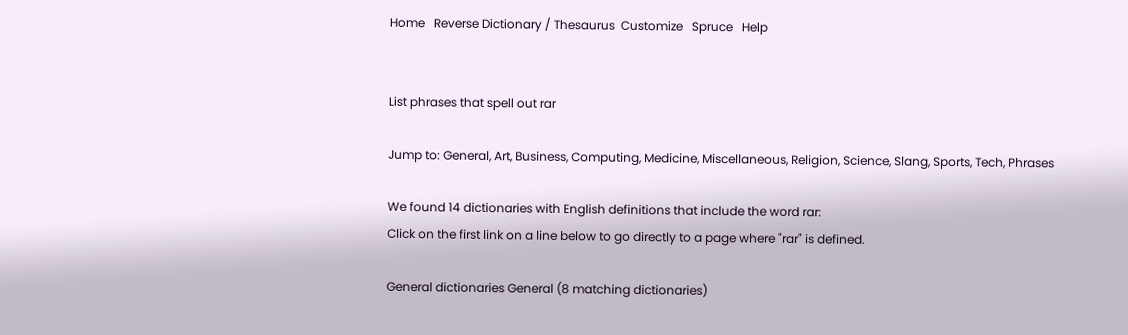Home   Reverse Dictionary / Thesaurus  Customize   Spruce   Help


List phrases that spell out rar

Jump to: General, Art, Business, Computing, Medicine, Miscellaneous, Religion, Science, Slang, Sports, Tech, Phrases

We found 14 dictionaries with English definitions that include the word rar:
Click on the first link on a line below to go directly to a page where "rar" is defined.

General dictionaries General (8 matching dictionaries)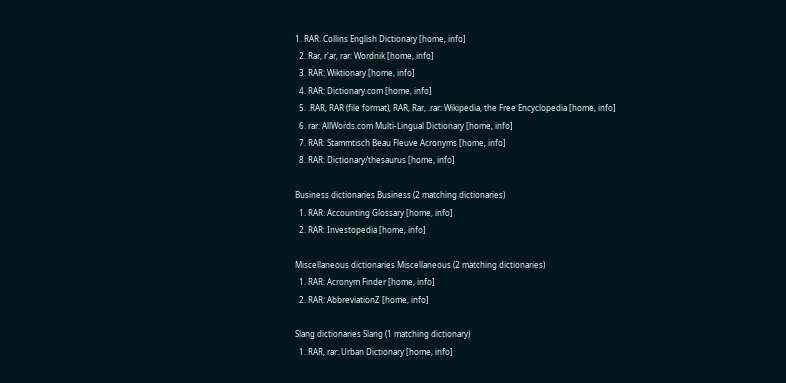1. RAR: Collins English Dictionary [home, info]
  2. Rar, r'ar, rar: Wordnik [home, info]
  3. RAR: Wiktionary [home, info]
  4. RAR: Dictionary.com [home, info]
  5. .RAR, RAR (file format), RAR, Rar, .rar: Wikipedia, the Free Encyclopedia [home, info]
  6. rar: AllWords.com Multi-Lingual Dictionary [home, info]
  7. RAR: Stammtisch Beau Fleuve Acronyms [home, info]
  8. RAR: Dictionary/thesaurus [home, info]

Business dictionaries Business (2 matching dictionaries)
  1. RAR: Accounting Glossary [home, info]
  2. RAR: Investopedia [home, info]

Miscellaneous dictionaries Miscellaneous (2 matching dictionaries)
  1. RAR: Acronym Finder [home, info]
  2. RAR: AbbreviationZ [home, info]

Slang dictionaries Slang (1 matching dictionary)
  1. RAR, rar: Urban Dictionary [home, info]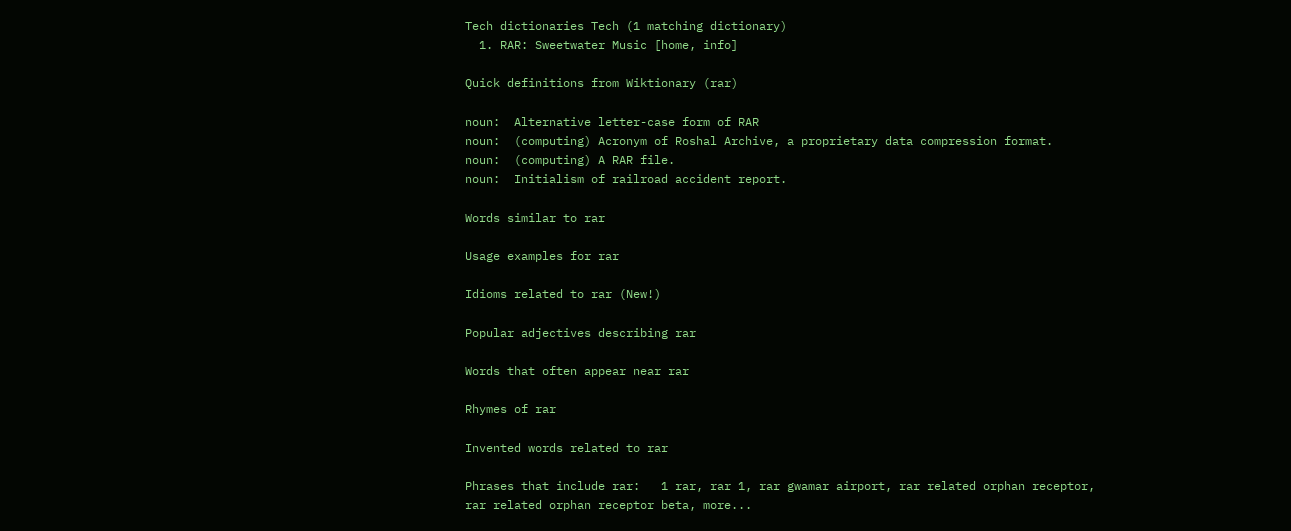Tech dictionaries Tech (1 matching dictionary)
  1. RAR: Sweetwater Music [home, info]

Quick definitions from Wiktionary (rar)

noun:  Alternative letter-case form of RAR
noun:  (computing) Acronym of Roshal Archive, a proprietary data compression format.
noun:  (computing) A RAR file.
noun:  Initialism of railroad accident report.

Words similar to rar

Usage examples for rar

Idioms related to rar (New!)

Popular adjectives describing rar

Words that often appear near rar

Rhymes of rar

Invented words related to rar

Phrases that include rar:   1 rar, rar 1, rar gwamar airport, rar related orphan receptor, rar related orphan receptor beta, more...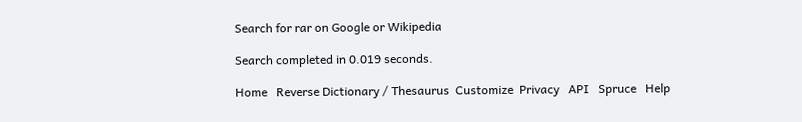Search for rar on Google or Wikipedia

Search completed in 0.019 seconds.

Home   Reverse Dictionary / Thesaurus  Customize  Privacy   API   Spruce   Help